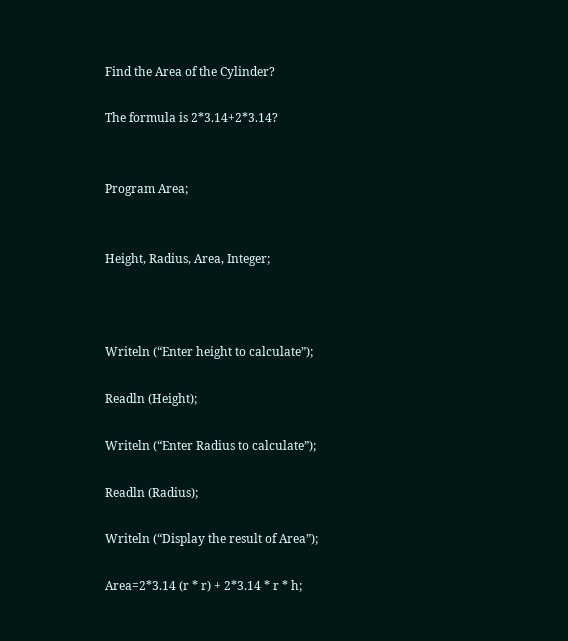Find the Area of the Cylinder?

The formula is 2*3.14+2*3.14?


Program Area;


Height, Radius, Area, Integer;



Writeln (“Enter height to calculate”);

Readln (Height);

Writeln (“Enter Radius to calculate”);

Readln (Radius);

Writeln (“Display the result of Area”);

Area=2*3.14 (r * r) + 2*3.14 * r * h;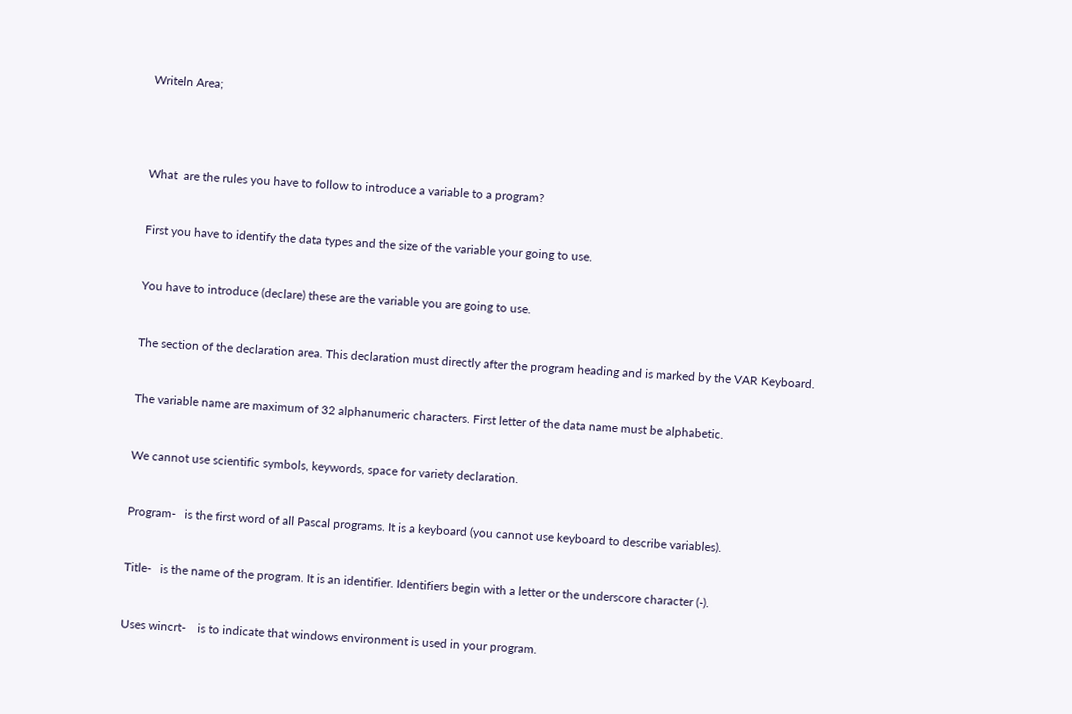Writeln Area;




What  are the rules you have to follow to introduce a variable to a program?


First you have to identify the data types and the size of the variable your going to use.


You have to introduce (declare) these are the variable you are going to use.


The section of the declaration area. This declaration must directly after the program heading and is marked by the VAR Keyboard.


The variable name are maximum of 32 alphanumeric characters. First letter of the data name must be alphabetic.


We cannot use scientific symbols, keywords, space for variety declaration.


Program-   is the first word of all Pascal programs. It is a keyboard (you cannot use keyboard to describe variables).


Title-   is the name of the program. It is an identifier. Identifiers begin with a letter or the underscore character (-).


Uses wincrt-    is to indicate that windows environment is used in your program.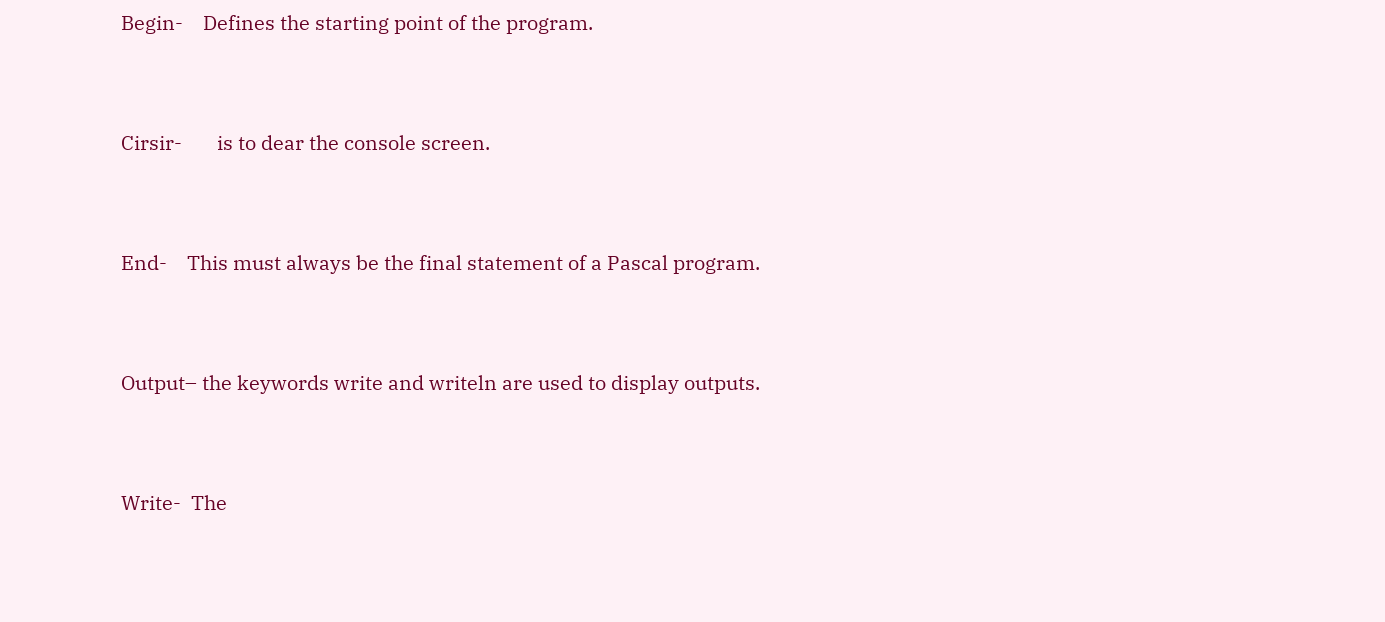Begin-    Defines the starting point of the program.


Cirsir-       is to dear the console screen.


End-    This must always be the final statement of a Pascal program.


Output– the keywords write and writeln are used to display outputs.


Write-  The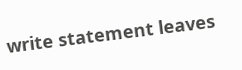write statement leaves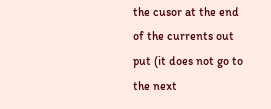the cusor at the end of the currents out put (it does not go to the next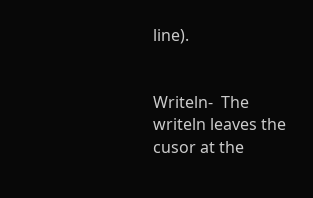line).


Writeln-  The writeln leaves the cusor at the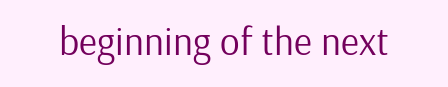beginning of the next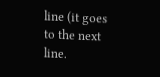line (it goes to the next line.